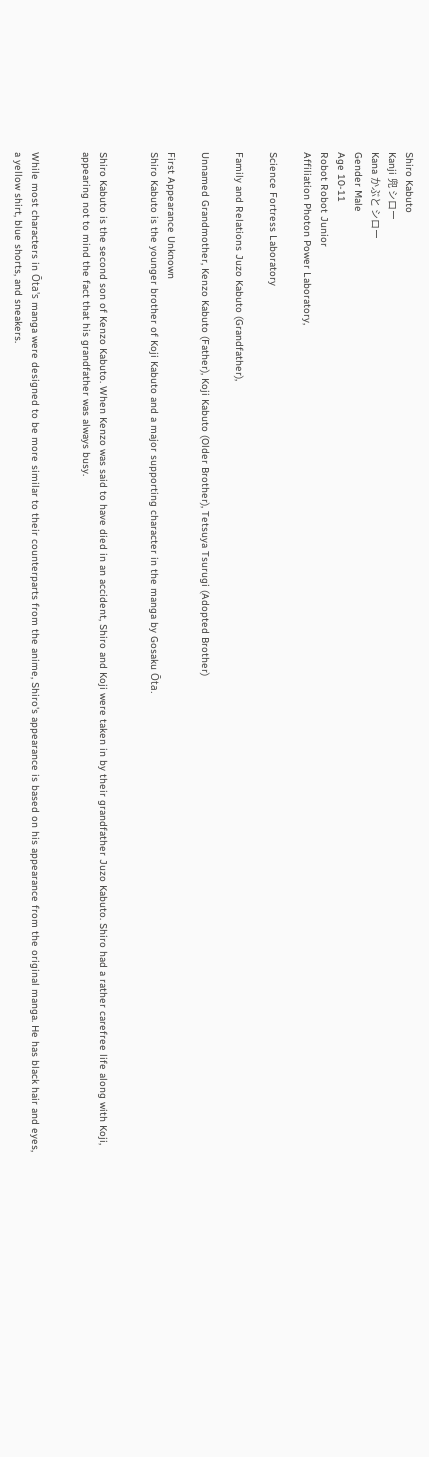Shiro Kabuto
Kanji 兜 シロー
Kana かぶと シロー
Gender Male
Age 10-11
Robot Robot Junior
Affiliation Photon Power Laboratory,

Science Fortress Laboratory

Family and Relations Juzo Kabuto (Grandfather),

Unnamed Grandmother, Kenzo Kabuto (Father), Koji Kabuto (Older Brother), Tetsuya Tsurugi (Adopted Brother)

First Appearance Unknown
Shiro Kabuto is the younger brother of Koji Kabuto and a major supporting character in the manga by Gosaku Ōta.


Shiro Kabuto is the second son of Kenzo Kabuto. When Kenzo was said to have died in an accident, Shiro and Koji were taken in by their grandfather Juzo Kabuto. Shiro had a rather carefree life along with Koji, appearing not to mind the fact that his grandfather was always busy.


While most characters in Ōta's manga were designed to be more similar to their counterparts from the anime, Shiro's appearance is based on his appearance from the original manga. He has black hair and eyes, a yellow shirt, blue shorts, and sneakers.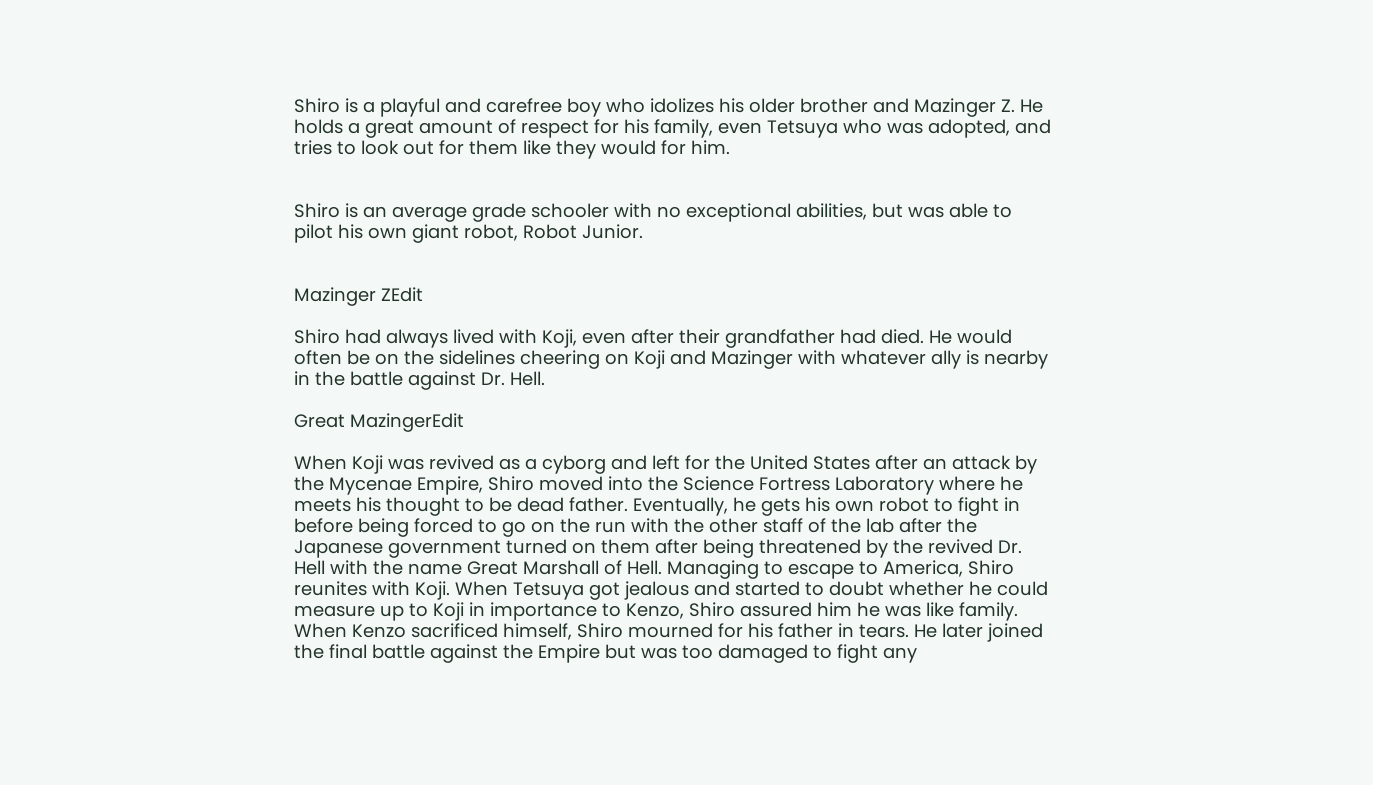Shiro is a playful and carefree boy who idolizes his older brother and Mazinger Z. He holds a great amount of respect for his family, even Tetsuya who was adopted, and tries to look out for them like they would for him.


Shiro is an average grade schooler with no exceptional abilities, but was able to pilot his own giant robot, Robot Junior.


Mazinger ZEdit

Shiro had always lived with Koji, even after their grandfather had died. He would often be on the sidelines cheering on Koji and Mazinger with whatever ally is nearby in the battle against Dr. Hell.

Great MazingerEdit

When Koji was revived as a cyborg and left for the United States after an attack by the Mycenae Empire, Shiro moved into the Science Fortress Laboratory where he meets his thought to be dead father. Eventually, he gets his own robot to fight in before being forced to go on the run with the other staff of the lab after the Japanese government turned on them after being threatened by the revived Dr. Hell with the name Great Marshall of Hell. Managing to escape to America, Shiro reunites with Koji. When Tetsuya got jealous and started to doubt whether he could measure up to Koji in importance to Kenzo, Shiro assured him he was like family. When Kenzo sacrificed himself, Shiro mourned for his father in tears. He later joined the final battle against the Empire but was too damaged to fight any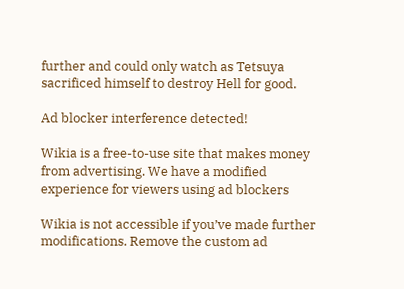further and could only watch as Tetsuya sacrificed himself to destroy Hell for good.

Ad blocker interference detected!

Wikia is a free-to-use site that makes money from advertising. We have a modified experience for viewers using ad blockers

Wikia is not accessible if you’ve made further modifications. Remove the custom ad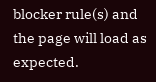blocker rule(s) and the page will load as expected.